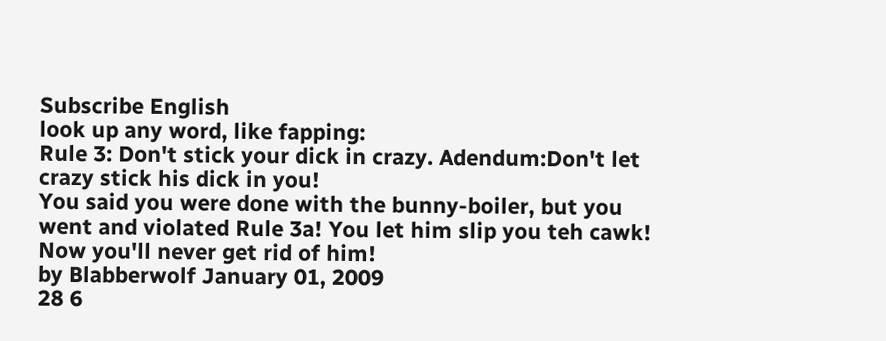Subscribe English
look up any word, like fapping:
Rule 3: Don't stick your dick in crazy. Adendum:Don't let crazy stick his dick in you!
You said you were done with the bunny-boiler, but you went and violated Rule 3a! You let him slip you teh cawk! Now you'll never get rid of him!
by Blabberwolf January 01, 2009
28 6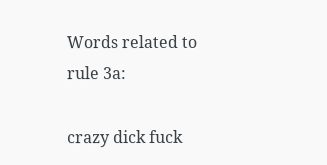Words related to rule 3a:

crazy dick fuck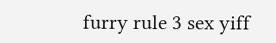furry rule 3 sex yiff